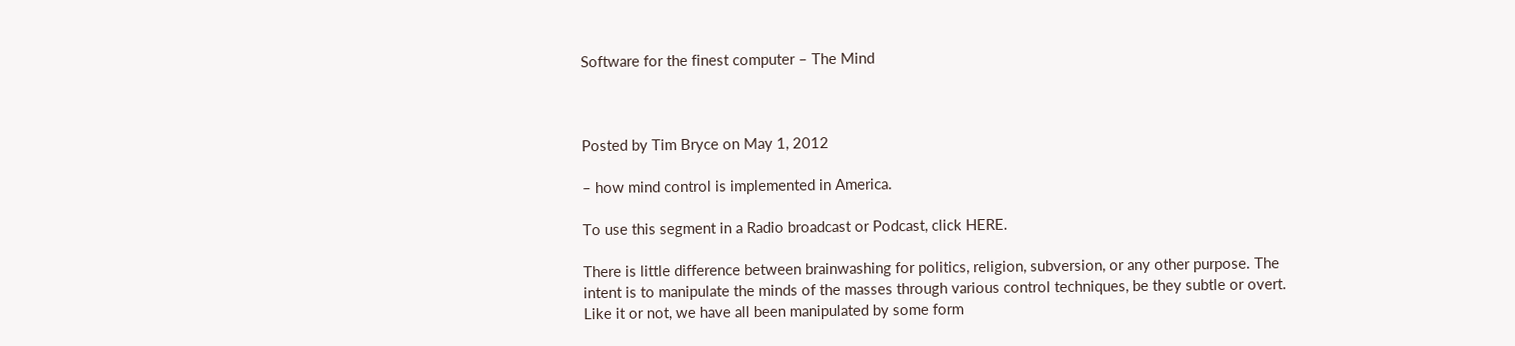Software for the finest computer – The Mind



Posted by Tim Bryce on May 1, 2012

– how mind control is implemented in America.

To use this segment in a Radio broadcast or Podcast, click HERE.

There is little difference between brainwashing for politics, religion, subversion, or any other purpose. The intent is to manipulate the minds of the masses through various control techniques, be they subtle or overt. Like it or not, we have all been manipulated by some form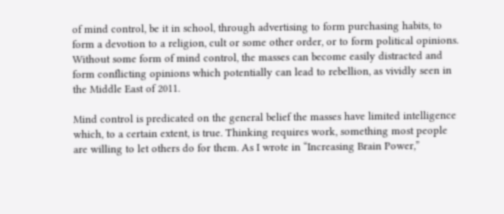of mind control, be it in school, through advertising to form purchasing habits, to form a devotion to a religion, cult or some other order, or to form political opinions. Without some form of mind control, the masses can become easily distracted and form conflicting opinions which potentially can lead to rebellion, as vividly seen in the Middle East of 2011.

Mind control is predicated on the general belief the masses have limited intelligence which, to a certain extent, is true. Thinking requires work, something most people are willing to let others do for them. As I wrote in “Increasing Brain Power,”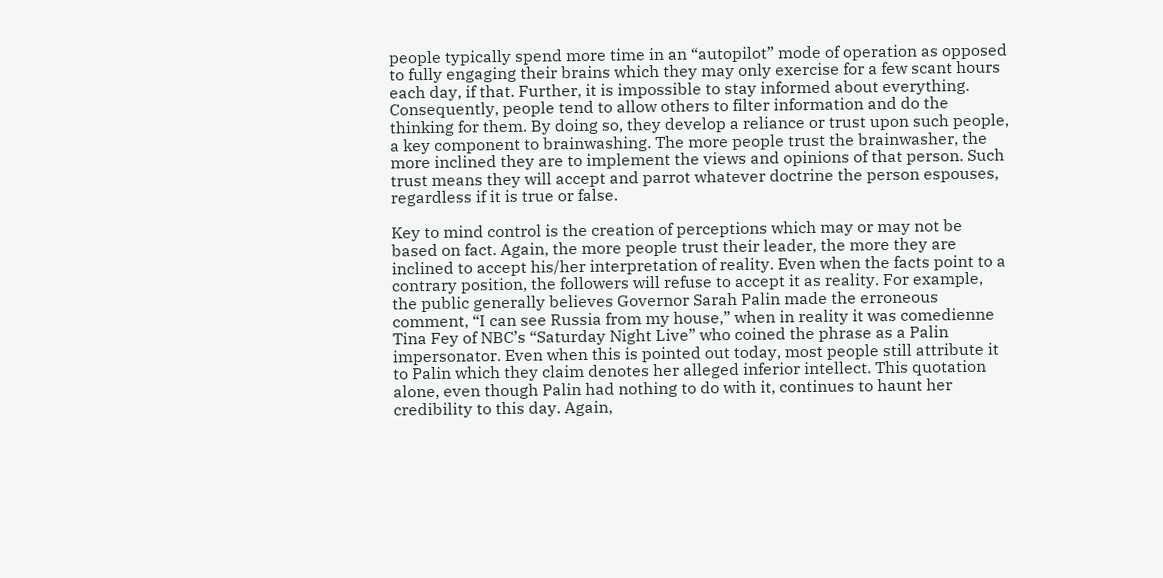people typically spend more time in an “autopilot” mode of operation as opposed to fully engaging their brains which they may only exercise for a few scant hours each day, if that. Further, it is impossible to stay informed about everything. Consequently, people tend to allow others to filter information and do the thinking for them. By doing so, they develop a reliance or trust upon such people, a key component to brainwashing. The more people trust the brainwasher, the more inclined they are to implement the views and opinions of that person. Such trust means they will accept and parrot whatever doctrine the person espouses, regardless if it is true or false.

Key to mind control is the creation of perceptions which may or may not be based on fact. Again, the more people trust their leader, the more they are inclined to accept his/her interpretation of reality. Even when the facts point to a contrary position, the followers will refuse to accept it as reality. For example, the public generally believes Governor Sarah Palin made the erroneous comment, “I can see Russia from my house,” when in reality it was comedienne Tina Fey of NBC’s “Saturday Night Live” who coined the phrase as a Palin impersonator. Even when this is pointed out today, most people still attribute it to Palin which they claim denotes her alleged inferior intellect. This quotation alone, even though Palin had nothing to do with it, continues to haunt her credibility to this day. Again,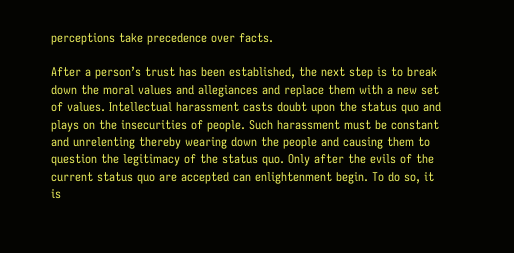perceptions take precedence over facts.

After a person’s trust has been established, the next step is to break down the moral values and allegiances and replace them with a new set of values. Intellectual harassment casts doubt upon the status quo and plays on the insecurities of people. Such harassment must be constant and unrelenting thereby wearing down the people and causing them to question the legitimacy of the status quo. Only after the evils of the current status quo are accepted can enlightenment begin. To do so, it is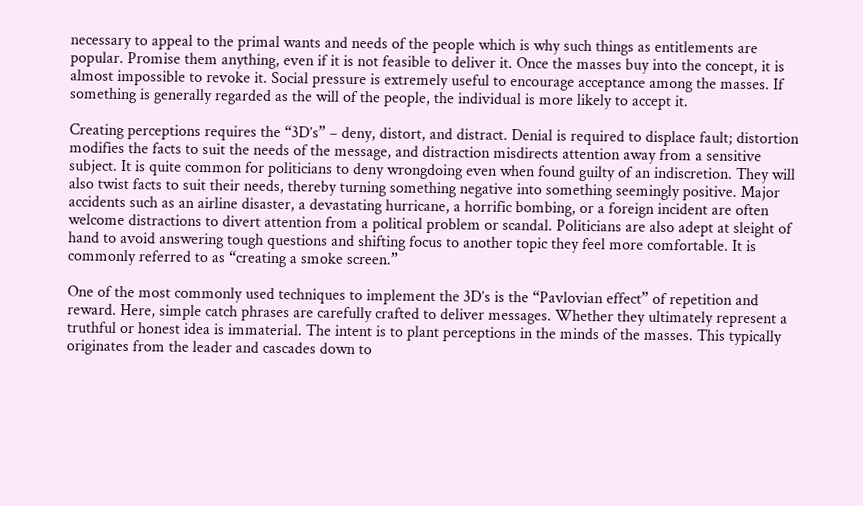necessary to appeal to the primal wants and needs of the people which is why such things as entitlements are popular. Promise them anything, even if it is not feasible to deliver it. Once the masses buy into the concept, it is almost impossible to revoke it. Social pressure is extremely useful to encourage acceptance among the masses. If something is generally regarded as the will of the people, the individual is more likely to accept it.

Creating perceptions requires the “3D’s” – deny, distort, and distract. Denial is required to displace fault; distortion modifies the facts to suit the needs of the message, and distraction misdirects attention away from a sensitive subject. It is quite common for politicians to deny wrongdoing even when found guilty of an indiscretion. They will also twist facts to suit their needs, thereby turning something negative into something seemingly positive. Major accidents such as an airline disaster, a devastating hurricane, a horrific bombing, or a foreign incident are often welcome distractions to divert attention from a political problem or scandal. Politicians are also adept at sleight of hand to avoid answering tough questions and shifting focus to another topic they feel more comfortable. It is commonly referred to as “creating a smoke screen.”

One of the most commonly used techniques to implement the 3D’s is the “Pavlovian effect” of repetition and reward. Here, simple catch phrases are carefully crafted to deliver messages. Whether they ultimately represent a truthful or honest idea is immaterial. The intent is to plant perceptions in the minds of the masses. This typically originates from the leader and cascades down to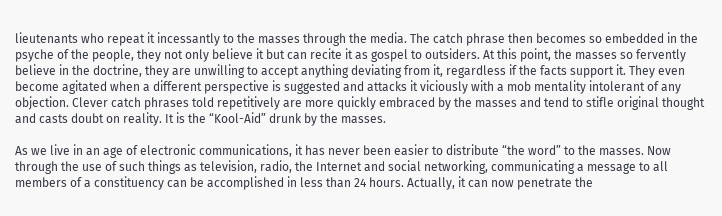lieutenants who repeat it incessantly to the masses through the media. The catch phrase then becomes so embedded in the psyche of the people, they not only believe it but can recite it as gospel to outsiders. At this point, the masses so fervently believe in the doctrine, they are unwilling to accept anything deviating from it, regardless if the facts support it. They even become agitated when a different perspective is suggested and attacks it viciously with a mob mentality intolerant of any objection. Clever catch phrases told repetitively are more quickly embraced by the masses and tend to stifle original thought and casts doubt on reality. It is the “Kool-Aid” drunk by the masses.

As we live in an age of electronic communications, it has never been easier to distribute “the word” to the masses. Now through the use of such things as television, radio, the Internet and social networking, communicating a message to all members of a constituency can be accomplished in less than 24 hours. Actually, it can now penetrate the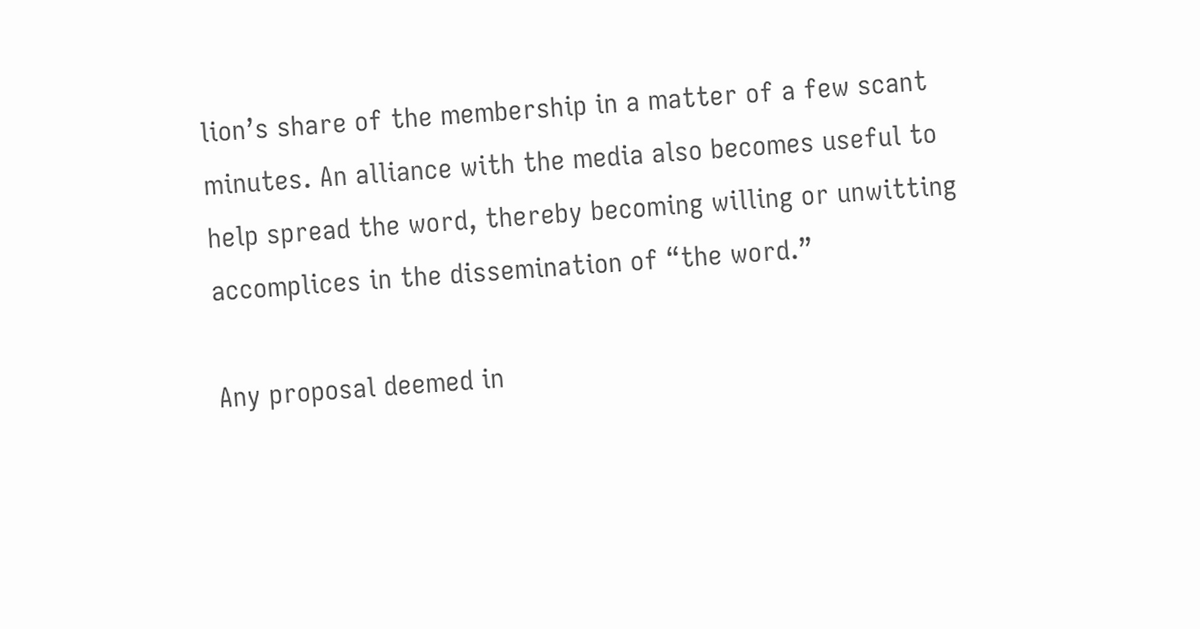lion’s share of the membership in a matter of a few scant minutes. An alliance with the media also becomes useful to help spread the word, thereby becoming willing or unwitting accomplices in the dissemination of “the word.”

Any proposal deemed in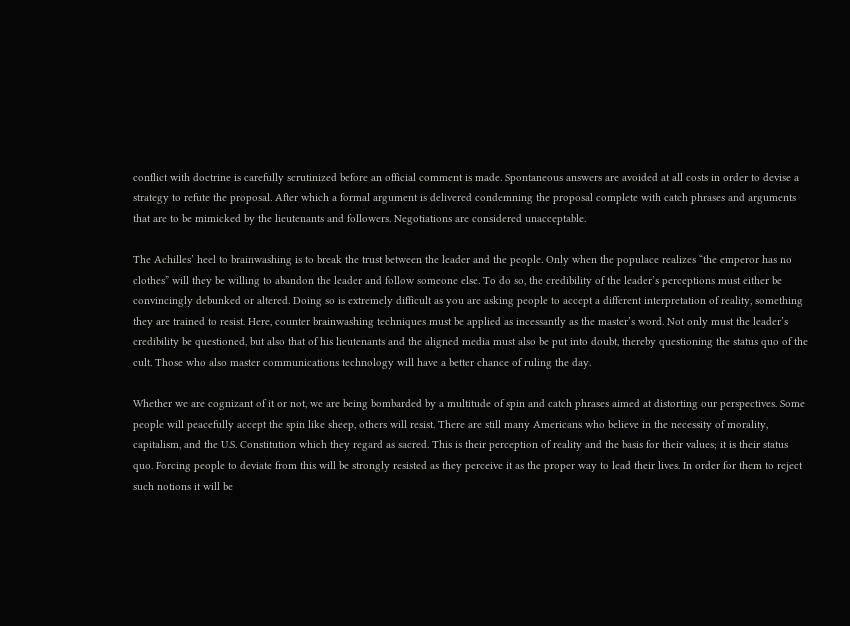conflict with doctrine is carefully scrutinized before an official comment is made. Spontaneous answers are avoided at all costs in order to devise a strategy to refute the proposal. After which a formal argument is delivered condemning the proposal complete with catch phrases and arguments that are to be mimicked by the lieutenants and followers. Negotiations are considered unacceptable.

The Achilles’ heel to brainwashing is to break the trust between the leader and the people. Only when the populace realizes “the emperor has no clothes” will they be willing to abandon the leader and follow someone else. To do so, the credibility of the leader’s perceptions must either be convincingly debunked or altered. Doing so is extremely difficult as you are asking people to accept a different interpretation of reality, something they are trained to resist. Here, counter brainwashing techniques must be applied as incessantly as the master’s word. Not only must the leader’s credibility be questioned, but also that of his lieutenants and the aligned media must also be put into doubt, thereby questioning the status quo of the cult. Those who also master communications technology will have a better chance of ruling the day.

Whether we are cognizant of it or not, we are being bombarded by a multitude of spin and catch phrases aimed at distorting our perspectives. Some people will peacefully accept the spin like sheep, others will resist. There are still many Americans who believe in the necessity of morality, capitalism, and the U.S. Constitution which they regard as sacred. This is their perception of reality and the basis for their values; it is their status quo. Forcing people to deviate from this will be strongly resisted as they perceive it as the proper way to lead their lives. In order for them to reject such notions it will be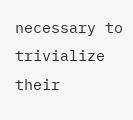necessary to trivialize their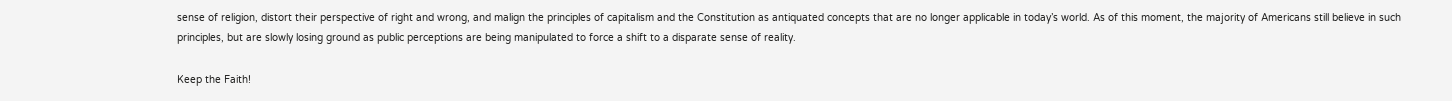sense of religion, distort their perspective of right and wrong, and malign the principles of capitalism and the Constitution as antiquated concepts that are no longer applicable in today’s world. As of this moment, the majority of Americans still believe in such principles, but are slowly losing ground as public perceptions are being manipulated to force a shift to a disparate sense of reality.

Keep the Faith!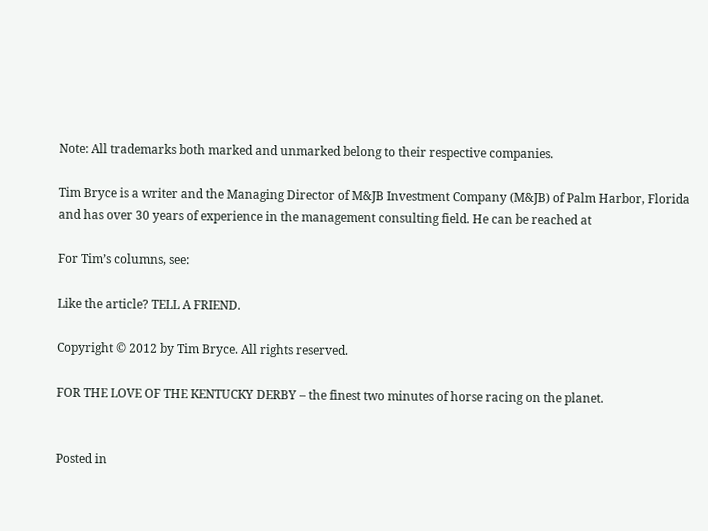Note: All trademarks both marked and unmarked belong to their respective companies.

Tim Bryce is a writer and the Managing Director of M&JB Investment Company (M&JB) of Palm Harbor, Florida and has over 30 years of experience in the management consulting field. He can be reached at

For Tim’s columns, see:

Like the article? TELL A FRIEND.

Copyright © 2012 by Tim Bryce. All rights reserved.

FOR THE LOVE OF THE KENTUCKY DERBY – the finest two minutes of horse racing on the planet.


Posted in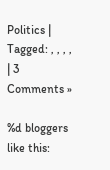Politics | Tagged: , , , , | 3 Comments »

%d bloggers like this: